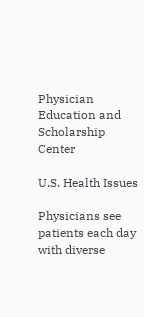Physician Education and Scholarship Center

U.S. Health Issues

Physicians see patients each day with diverse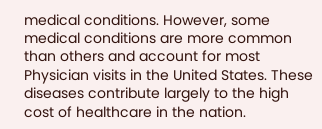medical conditions. However, some medical conditions are more common than others and account for most Physician visits in the United States. These diseases contribute largely to the high cost of healthcare in the nation.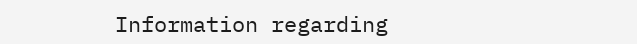Information regarding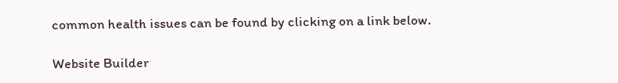common health issues can be found by clicking on a link below.

Website Builder